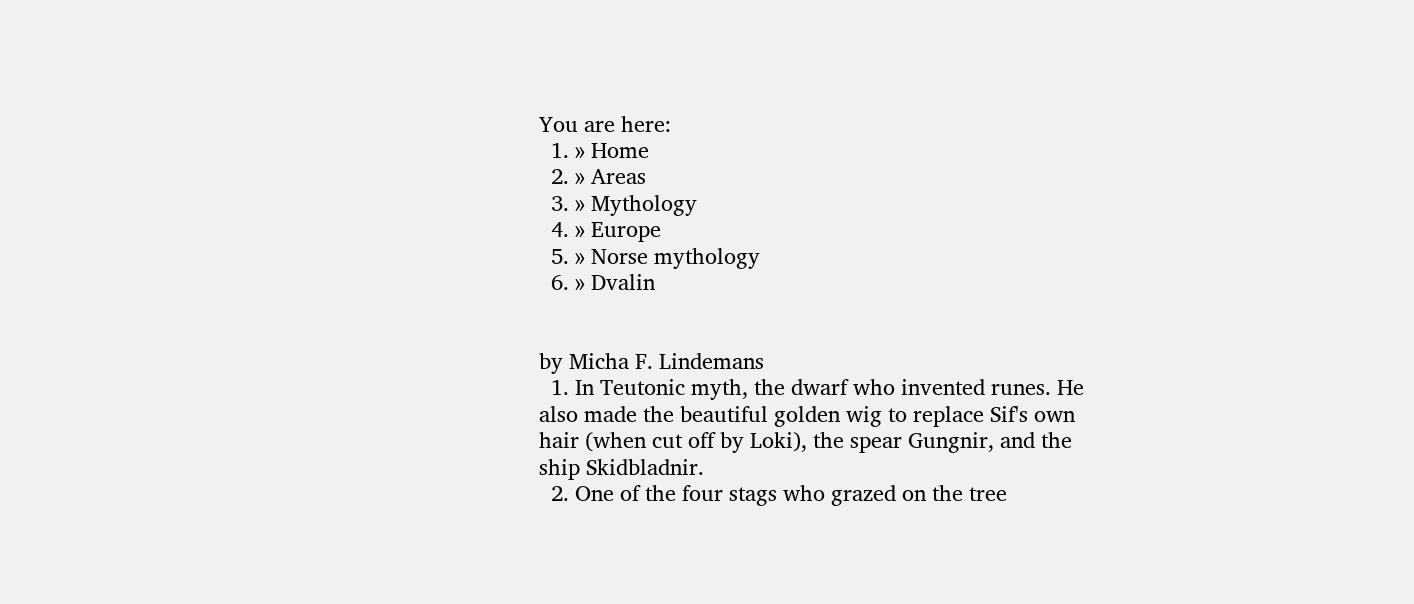You are here:
  1. » Home
  2. » Areas
  3. » Mythology
  4. » Europe
  5. » Norse mythology
  6. » Dvalin


by Micha F. Lindemans
  1. In Teutonic myth, the dwarf who invented runes. He also made the beautiful golden wig to replace Sif's own hair (when cut off by Loki), the spear Gungnir, and the ship Skidbladnir.
  2. One of the four stags who grazed on the tree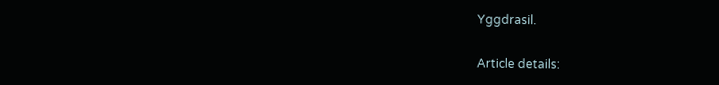Yggdrasil.

Article details: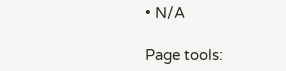• N/A

Page tools: